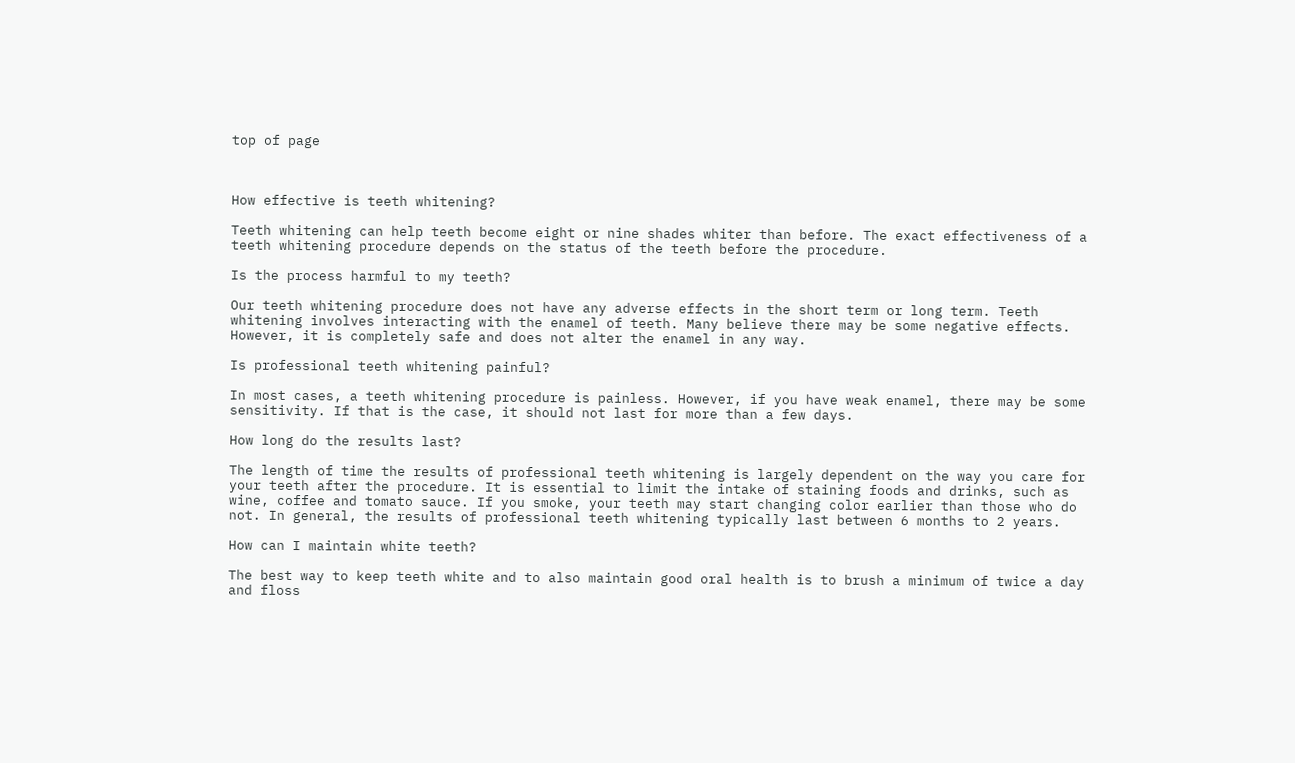top of page



How effective is teeth whitening?

Teeth whitening can help teeth become eight or nine shades whiter than before. The exact effectiveness of a teeth whitening procedure depends on the status of the teeth before the procedure.

Is the process harmful to my teeth?

Our teeth whitening procedure does not have any adverse effects in the short term or long term. Teeth whitening involves interacting with the enamel of teeth. Many believe there may be some negative effects. However, it is completely safe and does not alter the enamel in any way.

Is professional teeth whitening painful?

In most cases, a teeth whitening procedure is painless. However, if you have weak enamel, there may be some sensitivity. If that is the case, it should not last for more than a few days.

How long do the results last?

The length of time the results of professional teeth whitening is largely dependent on the way you care for your teeth after the procedure. It is essential to limit the intake of staining foods and drinks, such as wine, coffee and tomato sauce. If you smoke, your teeth may start changing color earlier than those who do not. In general, the results of professional teeth whitening typically last between 6 months to 2 years.

How can I maintain white teeth?

The best way to keep teeth white and to also maintain good oral health is to brush a minimum of twice a day and floss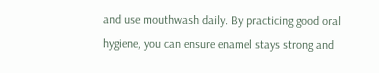and use mouthwash daily. By practicing good oral hygiene, you can ensure enamel stays strong and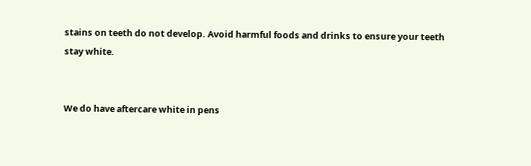stains on teeth do not develop. Avoid harmful foods and drinks to ensure your teeth stay white.


We do have aftercare white in pens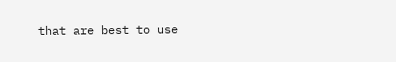that are best to use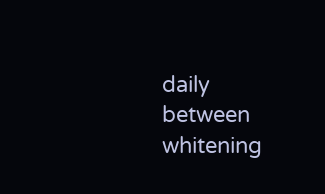daily between whitening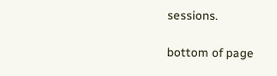sessions.

bottom of page